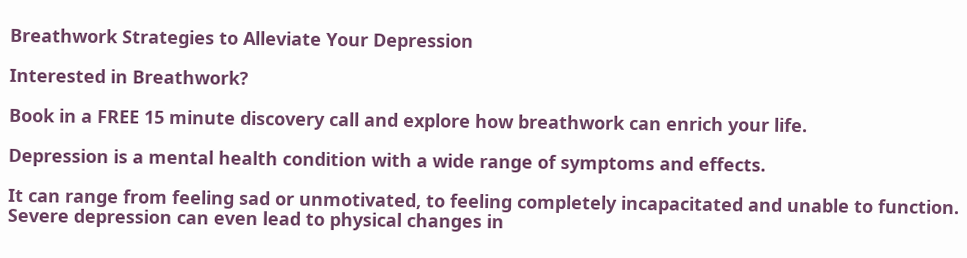Breathwork Strategies to Alleviate Your Depression

Interested in Breathwork?

Book in a FREE 15 minute discovery call and explore how breathwork can enrich your life.

Depression is a mental health condition with a wide range of symptoms and effects.

It can range from feeling sad or unmotivated, to feeling completely incapacitated and unable to function. Severe depression can even lead to physical changes in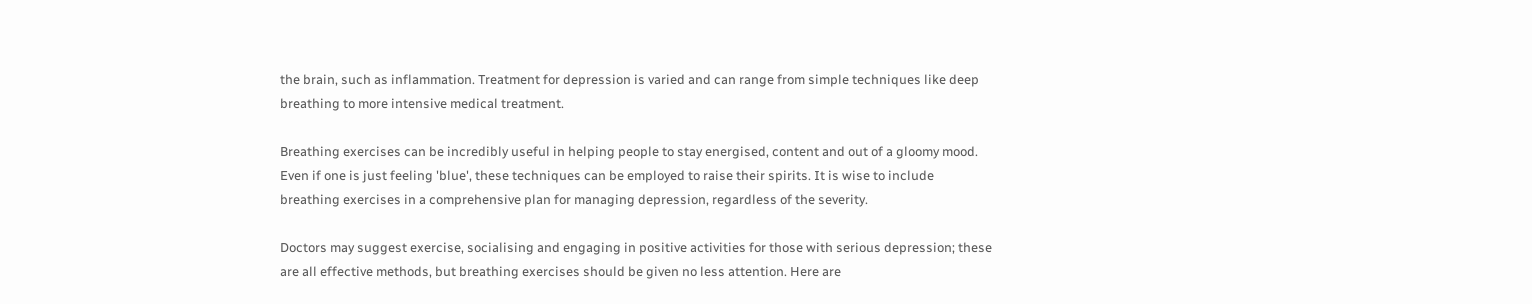the brain, such as inflammation. Treatment for depression is varied and can range from simple techniques like deep breathing to more intensive medical treatment.

Breathing exercises can be incredibly useful in helping people to stay energised, content and out of a gloomy mood. Even if one is just feeling 'blue', these techniques can be employed to raise their spirits. It is wise to include breathing exercises in a comprehensive plan for managing depression, regardless of the severity.

Doctors may suggest exercise, socialising and engaging in positive activities for those with serious depression; these are all effective methods, but breathing exercises should be given no less attention. Here are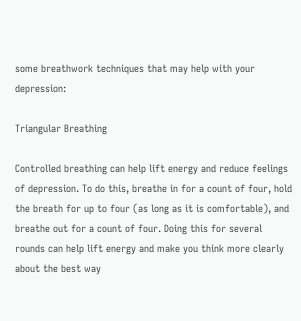some breathwork techniques that may help with your depression:

Triangular Breathing

Controlled breathing can help lift energy and reduce feelings of depression. To do this, breathe in for a count of four, hold the breath for up to four (as long as it is comfortable), and breathe out for a count of four. Doing this for several rounds can help lift energy and make you think more clearly about the best way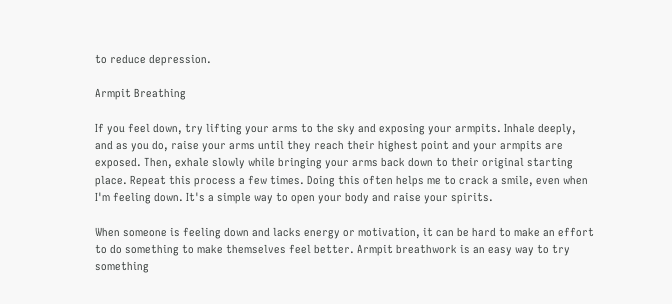to reduce depression.

Armpit Breathing

If you feel down, try lifting your arms to the sky and exposing your armpits. Inhale deeply, and as you do, raise your arms until they reach their highest point and your armpits are exposed. Then, exhale slowly while bringing your arms back down to their original starting place. Repeat this process a few times. Doing this often helps me to crack a smile, even when I'm feeling down. It's a simple way to open your body and raise your spirits.

When someone is feeling down and lacks energy or motivation, it can be hard to make an effort to do something to make themselves feel better. Armpit breathwork is an easy way to try something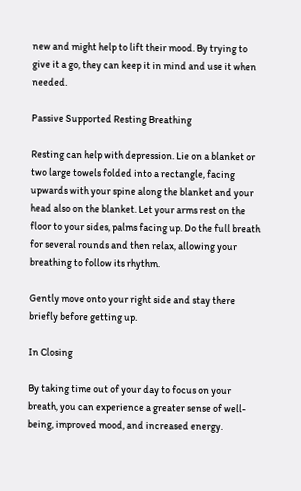new and might help to lift their mood. By trying to give it a go, they can keep it in mind and use it when needed.

Passive Supported Resting Breathing

Resting can help with depression. Lie on a blanket or two large towels folded into a rectangle, facing upwards with your spine along the blanket and your head also on the blanket. Let your arms rest on the floor to your sides, palms facing up. Do the full breath for several rounds and then relax, allowing your breathing to follow its rhythm.

Gently move onto your right side and stay there briefly before getting up.

In Closing

By taking time out of your day to focus on your breath, you can experience a greater sense of well-being, improved mood, and increased energy.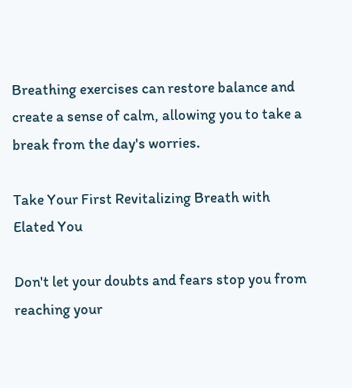Breathing exercises can restore balance and create a sense of calm, allowing you to take a break from the day's worries.

Take Your First Revitalizing Breath with Elated You

Don't let your doubts and fears stop you from reaching your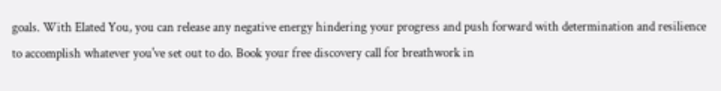goals. With Elated You, you can release any negative energy hindering your progress and push forward with determination and resilience to accomplish whatever you've set out to do. Book your free discovery call for breathwork in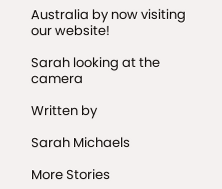Australia by now visiting our website!

Sarah looking at the camera

Written by

Sarah Michaels

More Stories